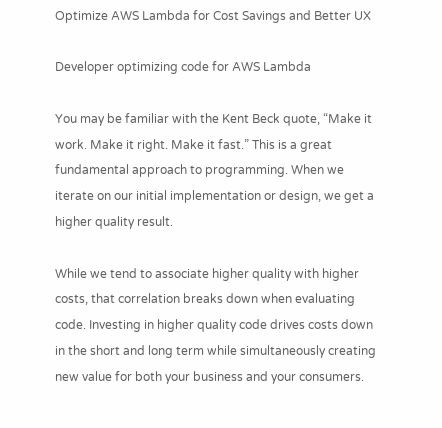Optimize AWS Lambda for Cost Savings and Better UX

Developer optimizing code for AWS Lambda

You may be familiar with the Kent Beck quote, “Make it work. Make it right. Make it fast.” This is a great fundamental approach to programming. When we iterate on our initial implementation or design, we get a higher quality result.

While we tend to associate higher quality with higher costs, that correlation breaks down when evaluating code. Investing in higher quality code drives costs down in the short and long term while simultaneously creating new value for both your business and your consumers.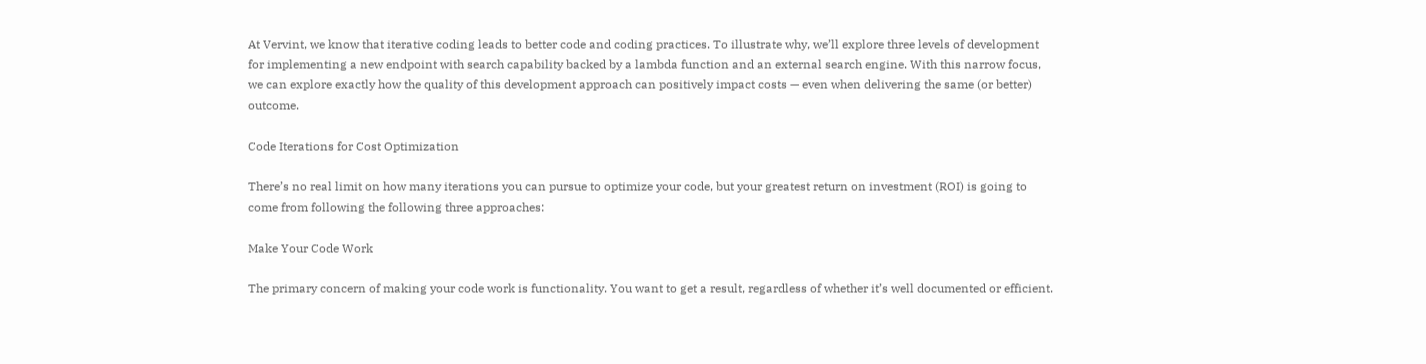At Vervint, we know that iterative coding leads to better code and coding practices. To illustrate why, we’ll explore three levels of development for implementing a new endpoint with search capability backed by a lambda function and an external search engine. With this narrow focus, we can explore exactly how the quality of this development approach can positively impact costs — even when delivering the same (or better) outcome.

Code Iterations for Cost Optimization

There’s no real limit on how many iterations you can pursue to optimize your code, but your greatest return on investment (ROI) is going to come from following the following three approaches:

Make Your Code Work

The primary concern of making your code work is functionality. You want to get a result, regardless of whether it’s well documented or efficient.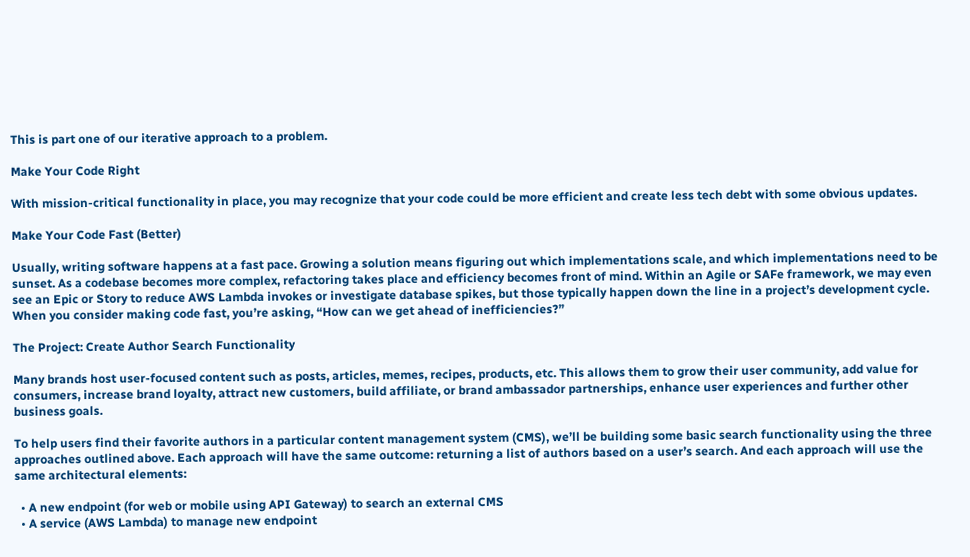This is part one of our iterative approach to a problem.

Make Your Code Right

With mission-critical functionality in place, you may recognize that your code could be more efficient and create less tech debt with some obvious updates.

Make Your Code Fast (Better)

Usually, writing software happens at a fast pace. Growing a solution means figuring out which implementations scale, and which implementations need to be sunset. As a codebase becomes more complex, refactoring takes place and efficiency becomes front of mind. Within an Agile or SAFe framework, we may even see an Epic or Story to reduce AWS Lambda invokes or investigate database spikes, but those typically happen down the line in a project’s development cycle. When you consider making code fast, you’re asking, “How can we get ahead of inefficiencies?”

The Project: Create Author Search Functionality

Many brands host user-focused content such as posts, articles, memes, recipes, products, etc. This allows them to grow their user community, add value for consumers, increase brand loyalty, attract new customers, build affiliate, or brand ambassador partnerships, enhance user experiences and further other business goals.

To help users find their favorite authors in a particular content management system (CMS), we’ll be building some basic search functionality using the three approaches outlined above. Each approach will have the same outcome: returning a list of authors based on a user’s search. And each approach will use the same architectural elements:

  • A new endpoint (for web or mobile using API Gateway) to search an external CMS
  • A service (AWS Lambda) to manage new endpoint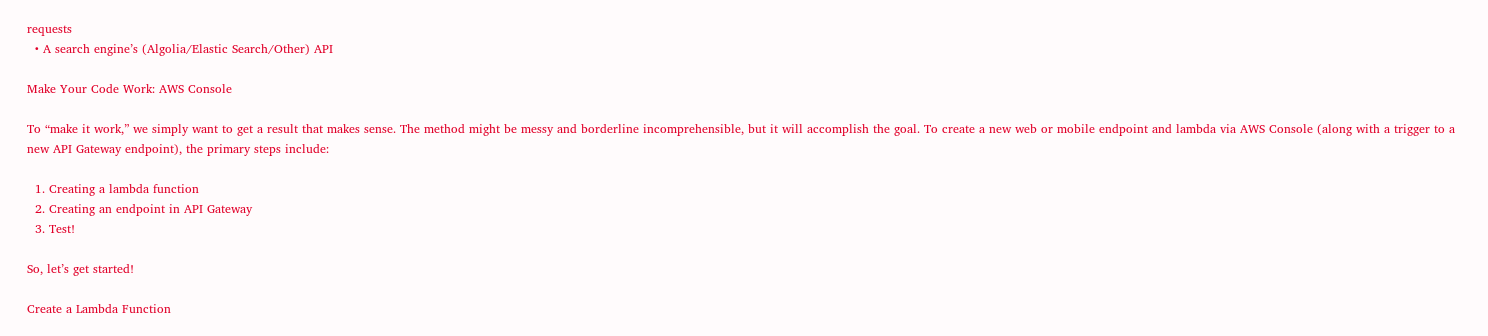requests
  • A search engine’s (Algolia/Elastic Search/Other) API

Make Your Code Work: AWS Console

To “make it work,” we simply want to get a result that makes sense. The method might be messy and borderline incomprehensible, but it will accomplish the goal. To create a new web or mobile endpoint and lambda via AWS Console (along with a trigger to a new API Gateway endpoint), the primary steps include:

  1. Creating a lambda function
  2. Creating an endpoint in API Gateway
  3. Test!

So, let’s get started!

Create a Lambda Function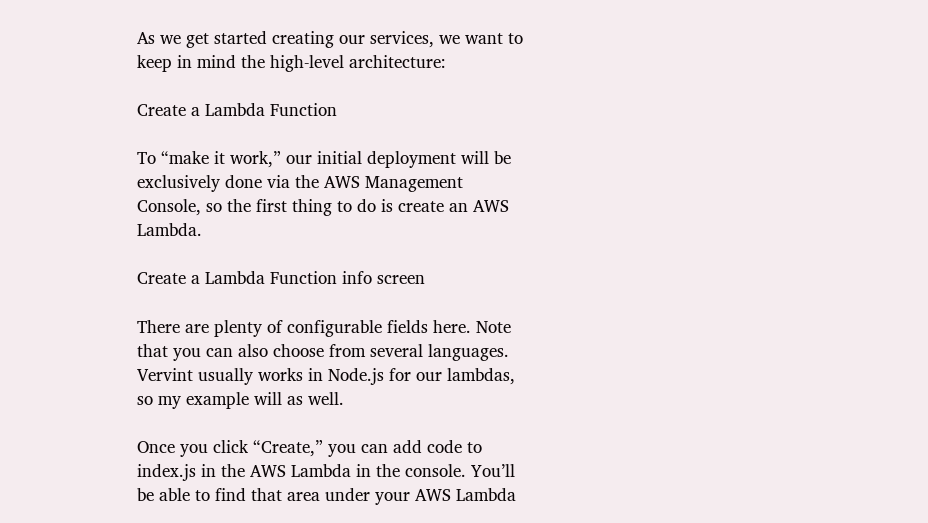As we get started creating our services, we want to keep in mind the high-level architecture:

Create a Lambda Function

To “make it work,” our initial deployment will be exclusively done via the AWS Management Console, so the first thing to do is create an AWS Lambda.

Create a Lambda Function info screen

There are plenty of configurable fields here. Note that you can also choose from several languages. Vervint usually works in Node.js for our lambdas, so my example will as well.

Once you click “Create,” you can add code to index.js in the AWS Lambda in the console. You’ll be able to find that area under your AWS Lambda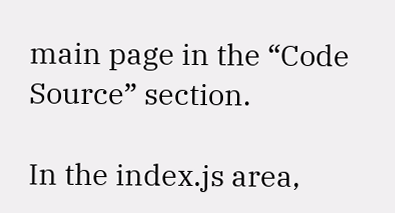main page in the “Code Source” section.

In the index.js area,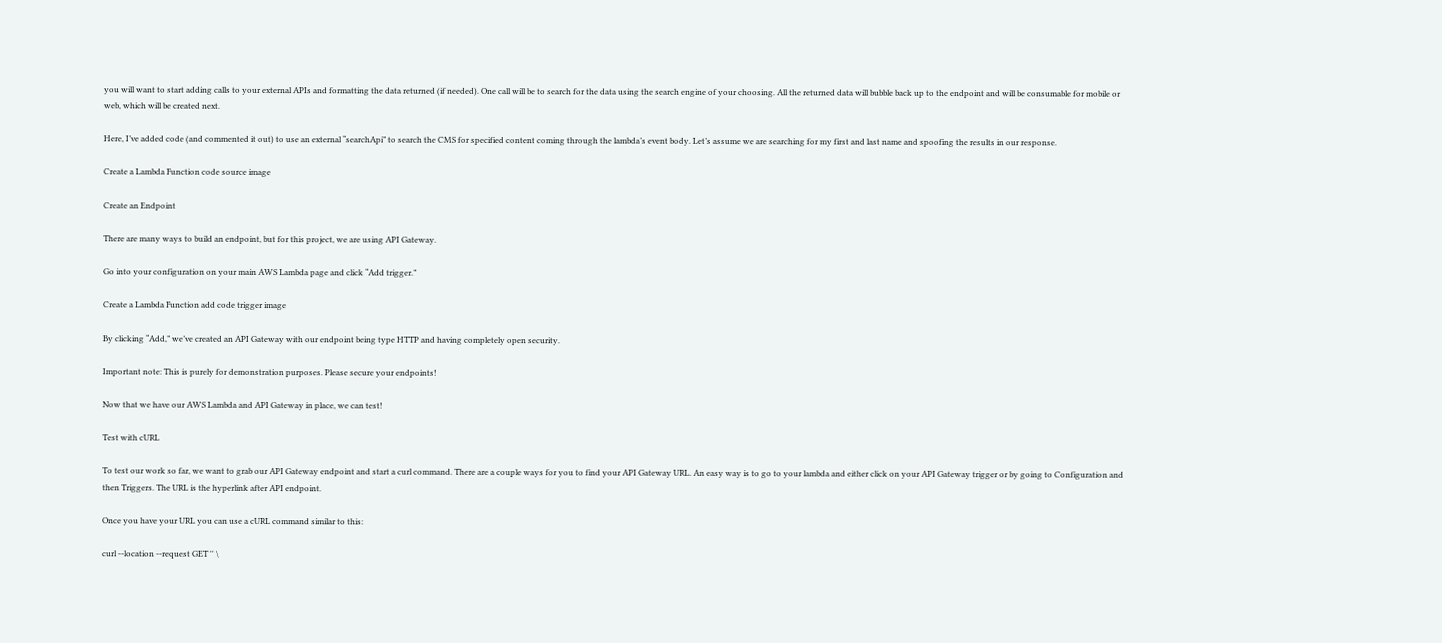you will want to start adding calls to your external APIs and formatting the data returned (if needed). One call will be to search for the data using the search engine of your choosing. All the returned data will bubble back up to the endpoint and will be consumable for mobile or web, which will be created next.

Here, I’ve added code (and commented it out) to use an external “searchApi” to search the CMS for specified content coming through the lambda’s event body. Let’s assume we are searching for my first and last name and spoofing the results in our response.

Create a Lambda Function code source image

Create an Endpoint

There are many ways to build an endpoint, but for this project, we are using API Gateway.

Go into your configuration on your main AWS Lambda page and click “Add trigger.”

Create a Lambda Function add code trigger image

By clicking “Add,” we’ve created an API Gateway with our endpoint being type HTTP and having completely open security.

Important note: This is purely for demonstration purposes. Please secure your endpoints!

Now that we have our AWS Lambda and API Gateway in place, we can test!

Test with cURL

To test our work so far, we want to grab our API Gateway endpoint and start a curl command. There are a couple ways for you to find your API Gateway URL. An easy way is to go to your lambda and either click on your API Gateway trigger or by going to Configuration and then Triggers. The URL is the hyperlink after API endpoint.

Once you have your URL you can use a cURL command similar to this:

curl --location --request GET '' \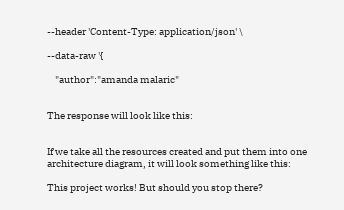--header 'Content-Type: application/json' \

--data-raw '{

    "author":"amanda malaric"


The response will look like this:


If we take all the resources created and put them into one architecture diagram, it will look something like this:

This project works! But should you stop there?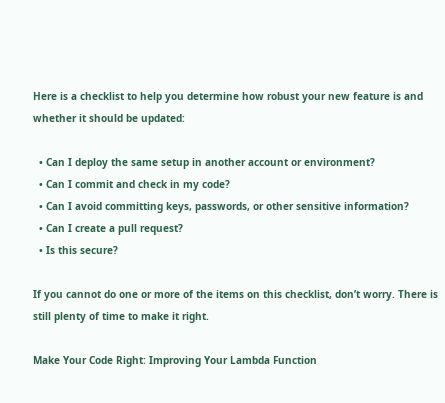Here is a checklist to help you determine how robust your new feature is and whether it should be updated:

  • Can I deploy the same setup in another account or environment?
  • Can I commit and check in my code?
  • Can I avoid committing keys, passwords, or other sensitive information?
  • Can I create a pull request?
  • Is this secure?

If you cannot do one or more of the items on this checklist, don’t worry. There is still plenty of time to make it right.

Make Your Code Right: Improving Your Lambda Function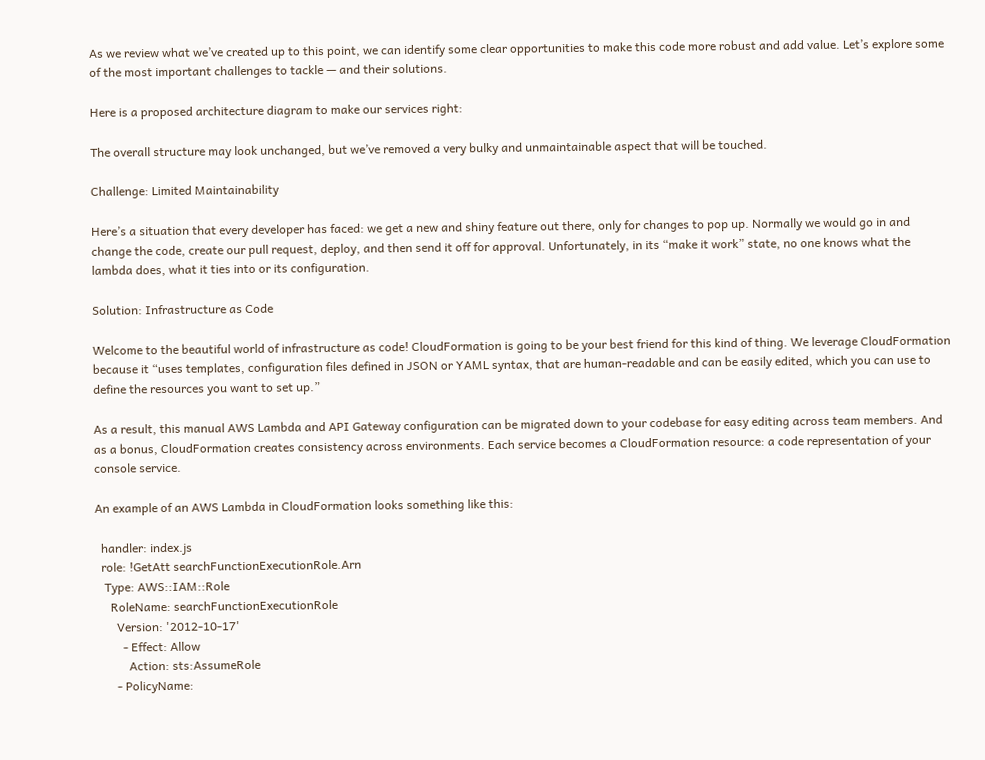As we review what we’ve created up to this point, we can identify some clear opportunities to make this code more robust and add value. Let’s explore some of the most important challenges to tackle — and their solutions.

Here is a proposed architecture diagram to make our services right:

The overall structure may look unchanged, but we’ve removed a very bulky and unmaintainable aspect that will be touched.

Challenge: Limited Maintainability

Here’s a situation that every developer has faced: we get a new and shiny feature out there, only for changes to pop up. Normally we would go in and change the code, create our pull request, deploy, and then send it off for approval. Unfortunately, in its “make it work” state, no one knows what the lambda does, what it ties into or its configuration.

Solution: Infrastructure as Code

Welcome to the beautiful world of infrastructure as code! CloudFormation is going to be your best friend for this kind of thing. We leverage CloudFormation because it “uses templates, configuration files defined in JSON or YAML syntax, that are human-readable and can be easily edited, which you can use to define the resources you want to set up.”

As a result, this manual AWS Lambda and API Gateway configuration can be migrated down to your codebase for easy editing across team members. And as a bonus, CloudFormation creates consistency across environments. Each service becomes a CloudFormation resource: a code representation of your console service.

An example of an AWS Lambda in CloudFormation looks something like this:

  handler: index.js
  role: !GetAtt searchFunctionExecutionRole.Arn
   Type: AWS::IAM::Role
     RoleName: searchFunctionExecutionRole
       Version: '2012-10-17'
         - Effect: Allow
           Action: sts:AssumeRole
       - PolicyName: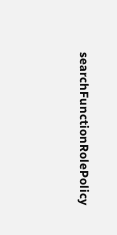searchFunctionRolePolicy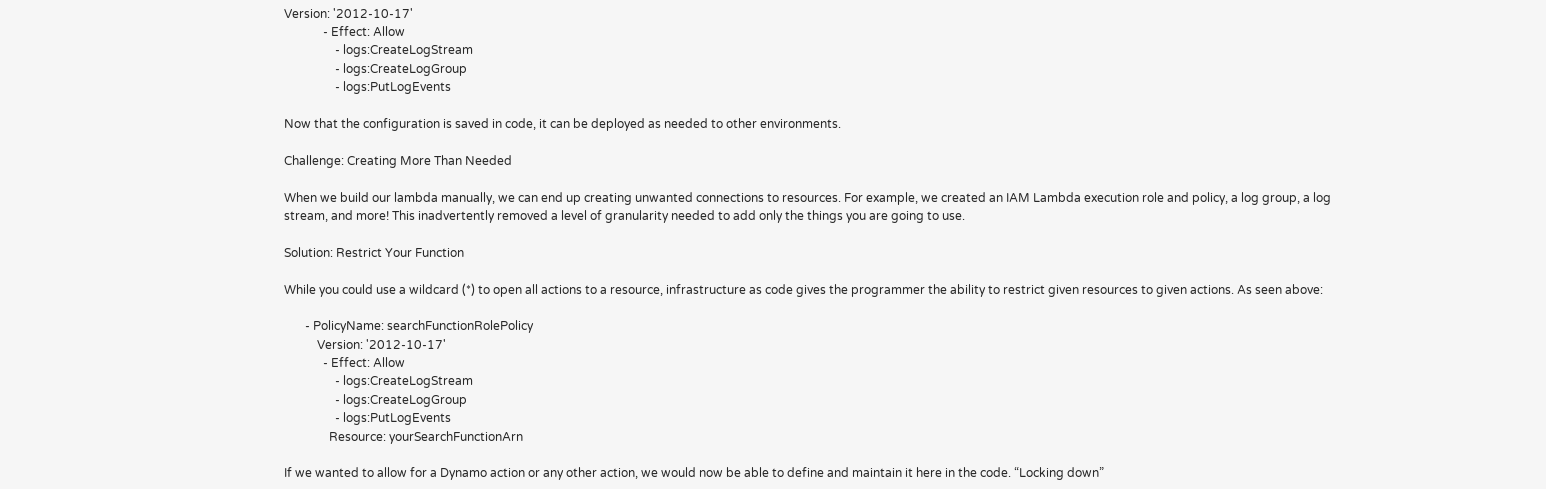Version: '2012-10-17'
             - Effect: Allow
                 - logs:CreateLogStream
                 - logs:CreateLogGroup
                 - logs:PutLogEvents

Now that the configuration is saved in code, it can be deployed as needed to other environments.

Challenge: Creating More Than Needed

When we build our lambda manually, we can end up creating unwanted connections to resources. For example, we created an IAM Lambda execution role and policy, a log group, a log stream, and more! This inadvertently removed a level of granularity needed to add only the things you are going to use.

Solution: Restrict Your Function

While you could use a wildcard (*) to open all actions to a resource, infrastructure as code gives the programmer the ability to restrict given resources to given actions. As seen above:

       - PolicyName: searchFunctionRolePolicy
           Version: '2012-10-17'
             - Effect: Allow
                 - logs:CreateLogStream
                 - logs:CreateLogGroup
                 - logs:PutLogEvents
               Resource: yourSearchFunctionArn

If we wanted to allow for a Dynamo action or any other action, we would now be able to define and maintain it here in the code. “Locking down”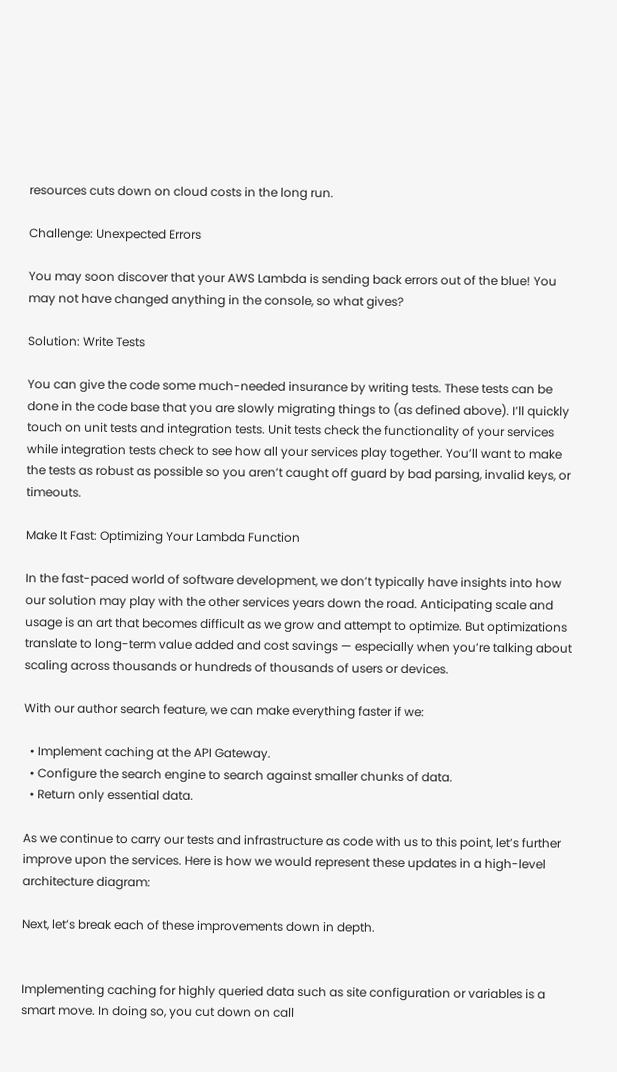resources cuts down on cloud costs in the long run.

Challenge: Unexpected Errors

You may soon discover that your AWS Lambda is sending back errors out of the blue! You may not have changed anything in the console, so what gives?

Solution: Write Tests

You can give the code some much-needed insurance by writing tests. These tests can be done in the code base that you are slowly migrating things to (as defined above). I’ll quickly touch on unit tests and integration tests. Unit tests check the functionality of your services while integration tests check to see how all your services play together. You’ll want to make the tests as robust as possible so you aren’t caught off guard by bad parsing, invalid keys, or timeouts.

Make It Fast: Optimizing Your Lambda Function

In the fast-paced world of software development, we don’t typically have insights into how our solution may play with the other services years down the road. Anticipating scale and usage is an art that becomes difficult as we grow and attempt to optimize. But optimizations translate to long-term value added and cost savings — especially when you’re talking about scaling across thousands or hundreds of thousands of users or devices.

With our author search feature, we can make everything faster if we:

  • Implement caching at the API Gateway.
  • Configure the search engine to search against smaller chunks of data.
  • Return only essential data.

As we continue to carry our tests and infrastructure as code with us to this point, let’s further improve upon the services. Here is how we would represent these updates in a high-level architecture diagram:

Next, let’s break each of these improvements down in depth.


Implementing caching for highly queried data such as site configuration or variables is a smart move. In doing so, you cut down on call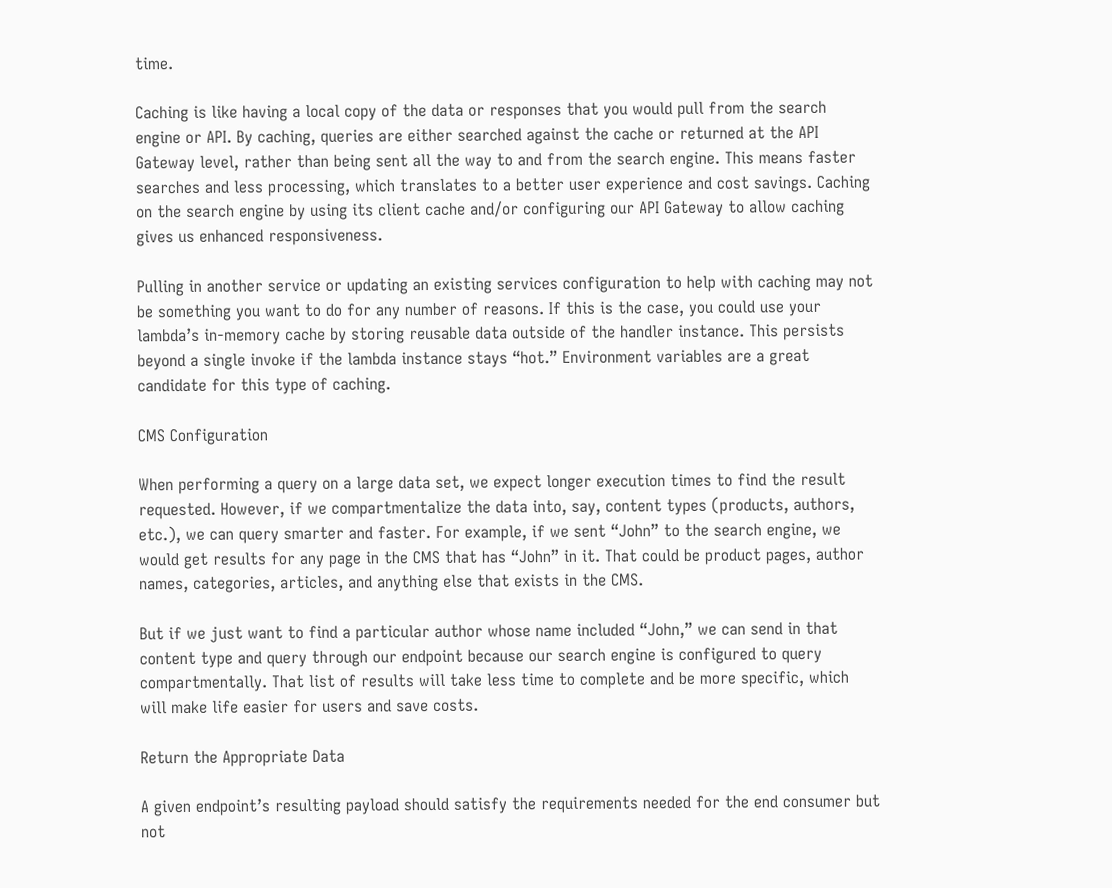time.

Caching is like having a local copy of the data or responses that you would pull from the search engine or API. By caching, queries are either searched against the cache or returned at the API Gateway level, rather than being sent all the way to and from the search engine. This means faster searches and less processing, which translates to a better user experience and cost savings. Caching on the search engine by using its client cache and/or configuring our API Gateway to allow caching gives us enhanced responsiveness.

Pulling in another service or updating an existing services configuration to help with caching may not be something you want to do for any number of reasons. If this is the case, you could use your lambda’s in-memory cache by storing reusable data outside of the handler instance. This persists beyond a single invoke if the lambda instance stays “hot.” Environment variables are a great candidate for this type of caching.

CMS Configuration

When performing a query on a large data set, we expect longer execution times to find the result requested. However, if we compartmentalize the data into, say, content types (products, authors, etc.), we can query smarter and faster. For example, if we sent “John” to the search engine, we would get results for any page in the CMS that has “John” in it. That could be product pages, author names, categories, articles, and anything else that exists in the CMS.

But if we just want to find a particular author whose name included “John,” we can send in that content type and query through our endpoint because our search engine is configured to query compartmentally. That list of results will take less time to complete and be more specific, which will make life easier for users and save costs.

Return the Appropriate Data

A given endpoint’s resulting payload should satisfy the requirements needed for the end consumer but not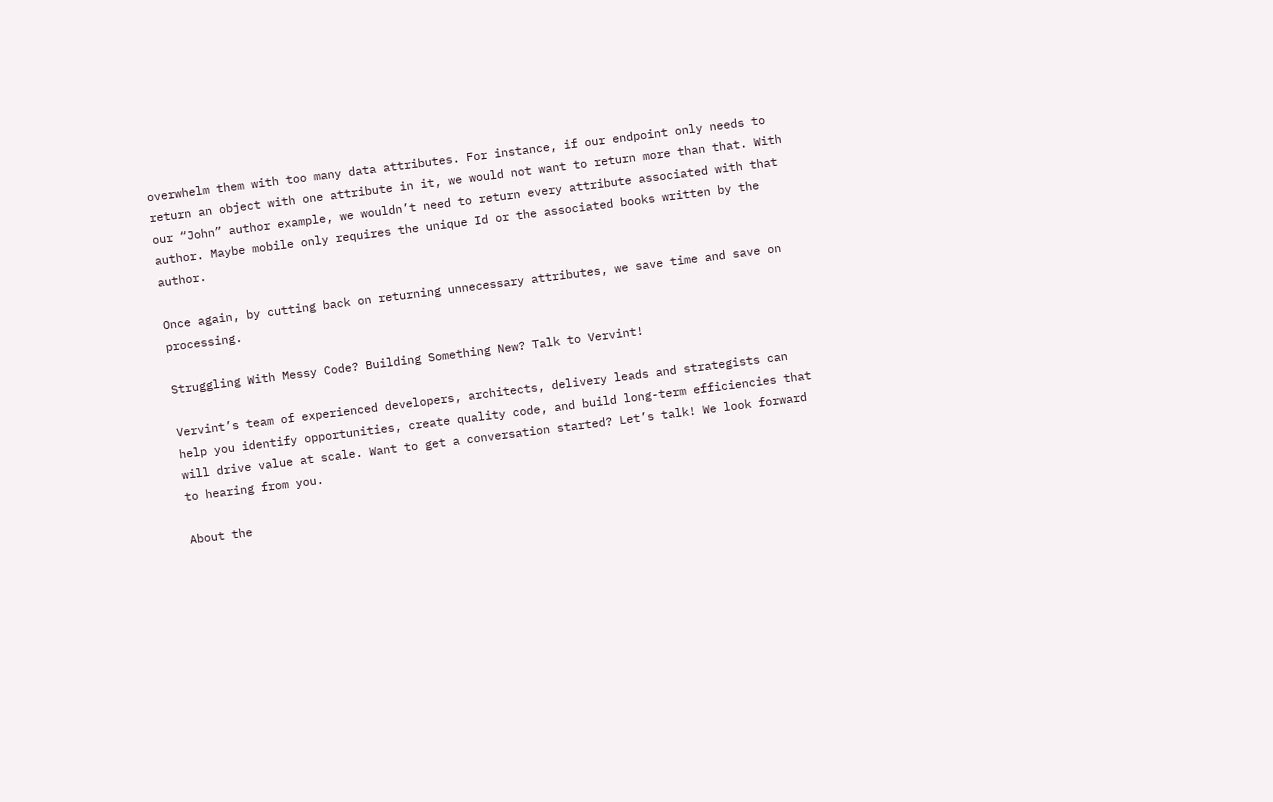overwhelm them with too many data attributes. For instance, if our endpoint only needs to return an object with one attribute in it, we would not want to return more than that. With our “John” author example, we wouldn’t need to return every attribute associated with that author. Maybe mobile only requires the unique Id or the associated books written by the author.

Once again, by cutting back on returning unnecessary attributes, we save time and save on processing.

Struggling With Messy Code? Building Something New? Talk to Vervint!

Vervint’s team of experienced developers, architects, delivery leads and strategists can help you identify opportunities, create quality code, and build long-term efficiencies that will drive value at scale. Want to get a conversation started? Let’s talk! We look forward to hearing from you.

About the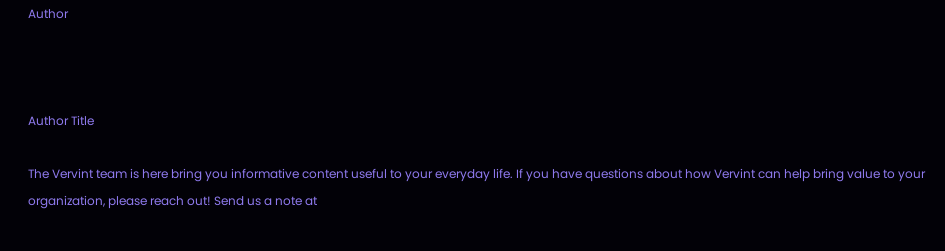Author



Author Title

The Vervint team is here bring you informative content useful to your everyday life. If you have questions about how Vervint can help bring value to your organization, please reach out! Send us a note at